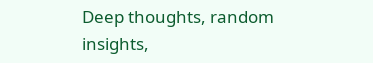Deep thoughts, random insights,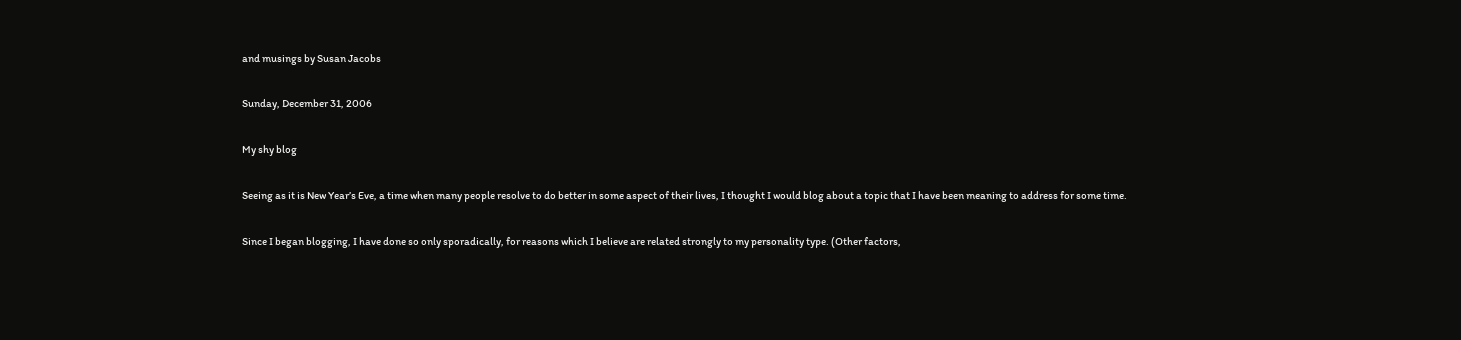and musings by Susan Jacobs

Sunday, December 31, 2006

My shy blog

Seeing as it is New Year’s Eve, a time when many people resolve to do better in some aspect of their lives, I thought I would blog about a topic that I have been meaning to address for some time.

Since I began blogging, I have done so only sporadically, for reasons which I believe are related strongly to my personality type. (Other factors,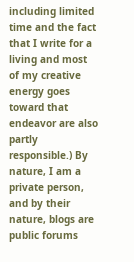including limited time and the fact that I write for a living and most of my creative energy goes toward that endeavor are also partly responsible.) By nature, I am a private person, and by their nature, blogs are public forums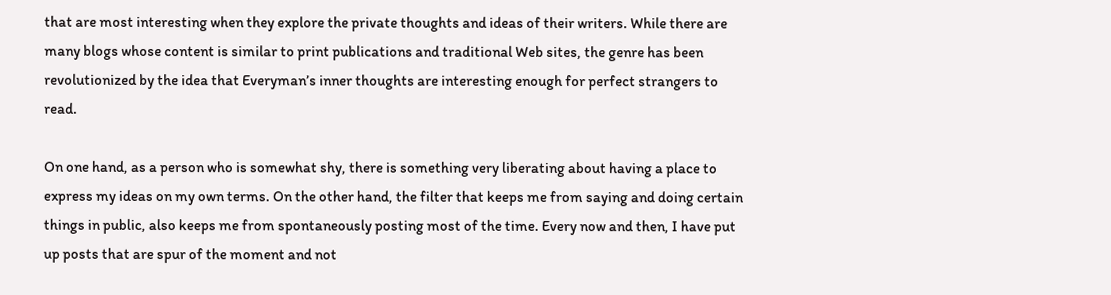that are most interesting when they explore the private thoughts and ideas of their writers. While there are many blogs whose content is similar to print publications and traditional Web sites, the genre has been revolutionized by the idea that Everyman’s inner thoughts are interesting enough for perfect strangers to read.

On one hand, as a person who is somewhat shy, there is something very liberating about having a place to express my ideas on my own terms. On the other hand, the filter that keeps me from saying and doing certain things in public, also keeps me from spontaneously posting most of the time. Every now and then, I have put up posts that are spur of the moment and not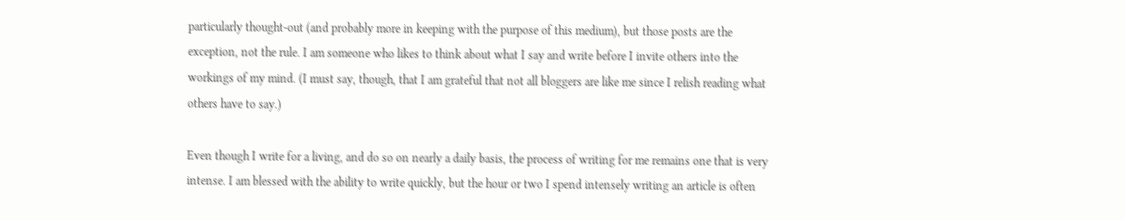particularly thought-out (and probably more in keeping with the purpose of this medium), but those posts are the exception, not the rule. I am someone who likes to think about what I say and write before I invite others into the workings of my mind. (I must say, though, that I am grateful that not all bloggers are like me since I relish reading what others have to say.)

Even though I write for a living, and do so on nearly a daily basis, the process of writing for me remains one that is very intense. I am blessed with the ability to write quickly, but the hour or two I spend intensely writing an article is often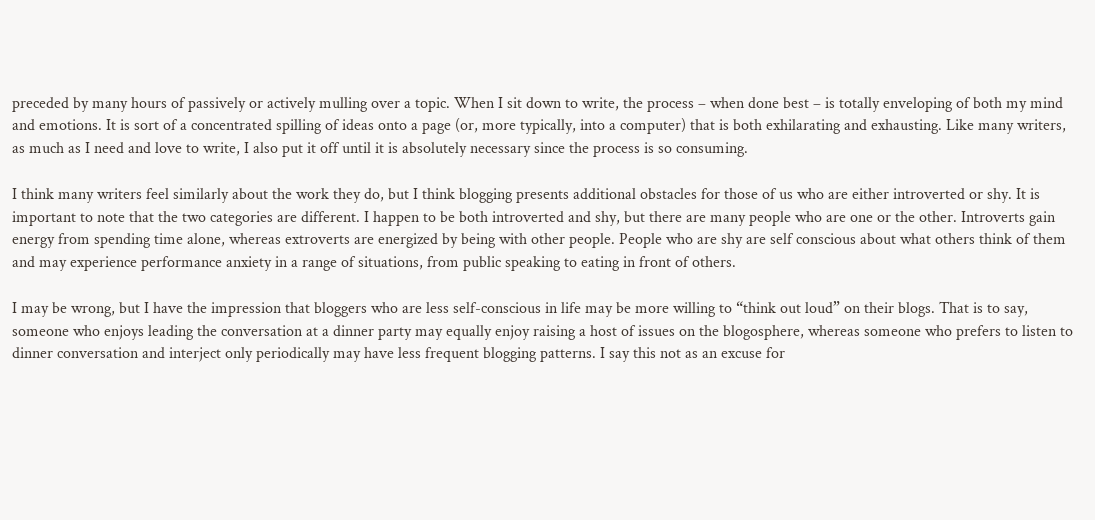preceded by many hours of passively or actively mulling over a topic. When I sit down to write, the process – when done best – is totally enveloping of both my mind and emotions. It is sort of a concentrated spilling of ideas onto a page (or, more typically, into a computer) that is both exhilarating and exhausting. Like many writers, as much as I need and love to write, I also put it off until it is absolutely necessary since the process is so consuming.

I think many writers feel similarly about the work they do, but I think blogging presents additional obstacles for those of us who are either introverted or shy. It is important to note that the two categories are different. I happen to be both introverted and shy, but there are many people who are one or the other. Introverts gain energy from spending time alone, whereas extroverts are energized by being with other people. People who are shy are self conscious about what others think of them and may experience performance anxiety in a range of situations, from public speaking to eating in front of others.

I may be wrong, but I have the impression that bloggers who are less self-conscious in life may be more willing to “think out loud” on their blogs. That is to say, someone who enjoys leading the conversation at a dinner party may equally enjoy raising a host of issues on the blogosphere, whereas someone who prefers to listen to dinner conversation and interject only periodically may have less frequent blogging patterns. I say this not as an excuse for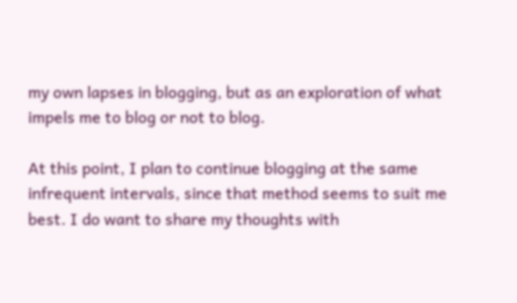my own lapses in blogging, but as an exploration of what impels me to blog or not to blog.

At this point, I plan to continue blogging at the same infrequent intervals, since that method seems to suit me best. I do want to share my thoughts with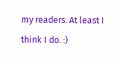my readers. At least I think I do. :)